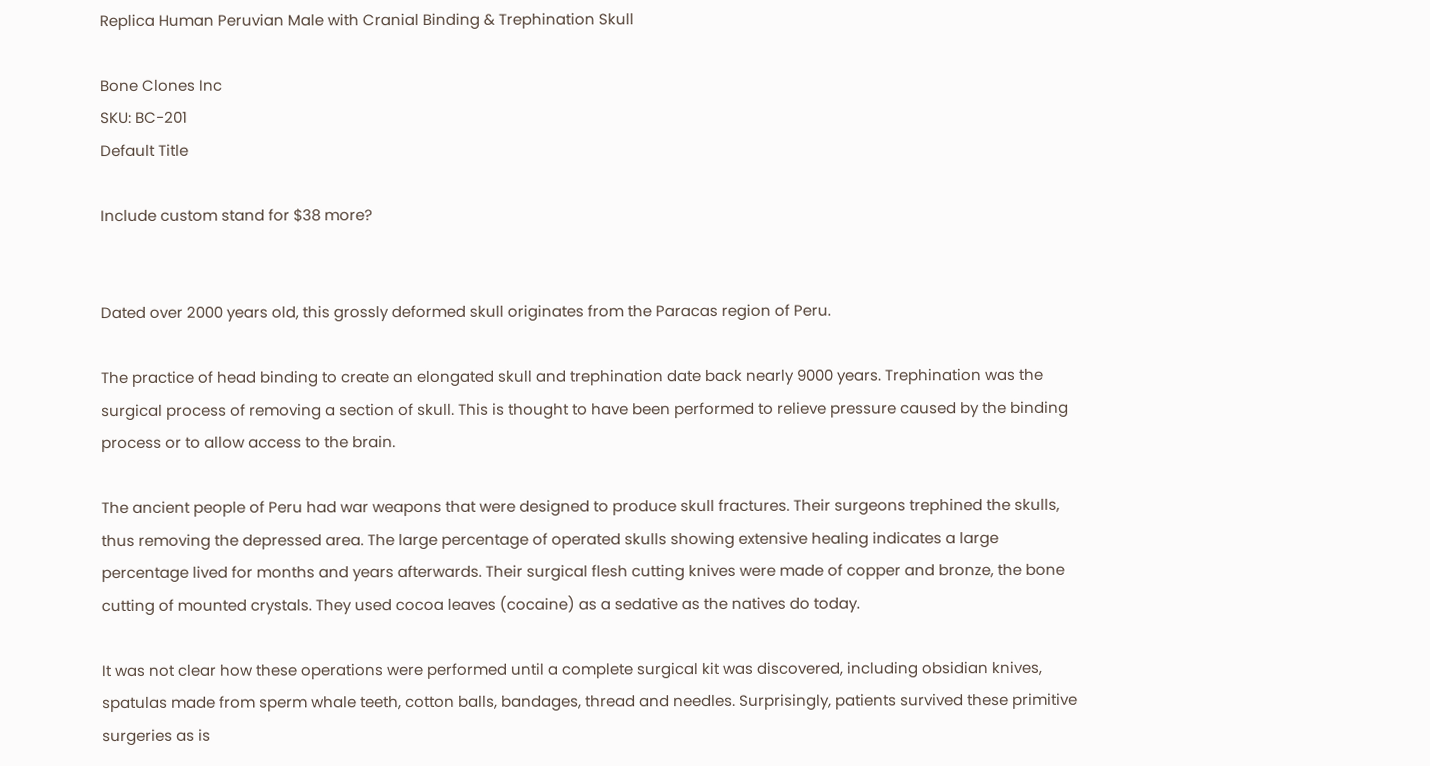Replica Human Peruvian Male with Cranial Binding & Trephination Skull

Bone Clones Inc
SKU: BC-201
Default Title

Include custom stand for $38 more?


Dated over 2000 years old, this grossly deformed skull originates from the Paracas region of Peru.

The practice of head binding to create an elongated skull and trephination date back nearly 9000 years. Trephination was the surgical process of removing a section of skull. This is thought to have been performed to relieve pressure caused by the binding process or to allow access to the brain.

The ancient people of Peru had war weapons that were designed to produce skull fractures. Their surgeons trephined the skulls, thus removing the depressed area. The large percentage of operated skulls showing extensive healing indicates a large percentage lived for months and years afterwards. Their surgical flesh cutting knives were made of copper and bronze, the bone cutting of mounted crystals. They used cocoa leaves (cocaine) as a sedative as the natives do today.

It was not clear how these operations were performed until a complete surgical kit was discovered, including obsidian knives, spatulas made from sperm whale teeth, cotton balls, bandages, thread and needles. Surprisingly, patients survived these primitive surgeries as is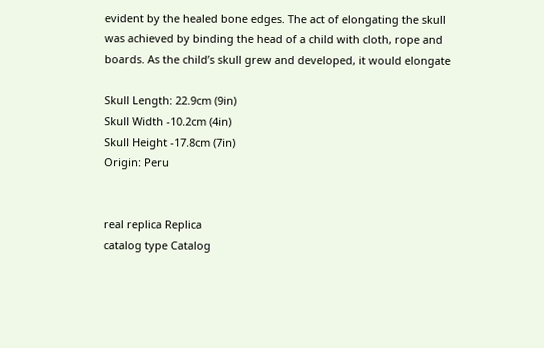evident by the healed bone edges. The act of elongating the skull was achieved by binding the head of a child with cloth, rope and boards. As the child’s skull grew and developed, it would elongate

Skull Length: 22.9cm (9in)
Skull Width -10.2cm (4in)
Skull Height -17.8cm (7in)
Origin: Peru


real replica Replica
catalog type Catalog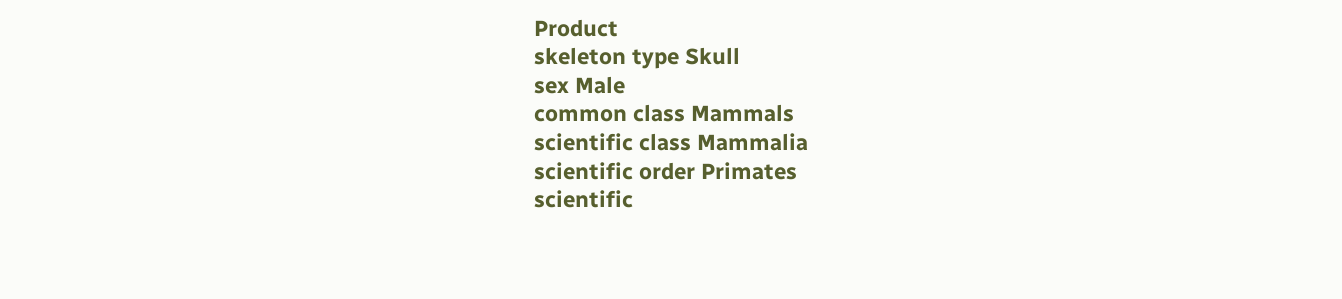Product
skeleton type Skull
sex Male
common class Mammals
scientific class Mammalia
scientific order Primates
scientific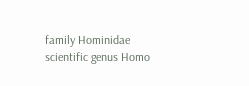family Hominidae
scientific genus Homo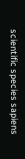scientific species sapiens